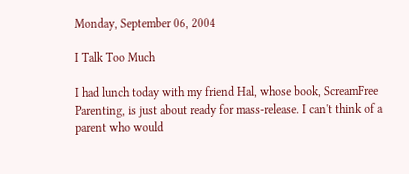Monday, September 06, 2004

I Talk Too Much

I had lunch today with my friend Hal, whose book, ScreamFree Parenting, is just about ready for mass-release. I can't think of a parent who would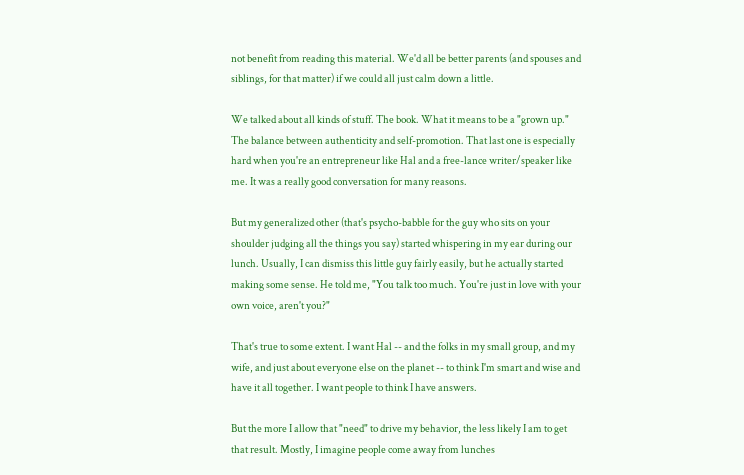not benefit from reading this material. We'd all be better parents (and spouses and siblings, for that matter) if we could all just calm down a little.

We talked about all kinds of stuff. The book. What it means to be a "grown up." The balance between authenticity and self-promotion. That last one is especially hard when you're an entrepreneur like Hal and a free-lance writer/speaker like me. It was a really good conversation for many reasons.

But my generalized other (that's psycho-babble for the guy who sits on your shoulder judging all the things you say) started whispering in my ear during our lunch. Usually, I can dismiss this little guy fairly easily, but he actually started making some sense. He told me, "You talk too much. You're just in love with your own voice, aren't you?"

That's true to some extent. I want Hal -- and the folks in my small group, and my wife, and just about everyone else on the planet -- to think I'm smart and wise and have it all together. I want people to think I have answers.

But the more I allow that "need" to drive my behavior, the less likely I am to get that result. Mostly, I imagine people come away from lunches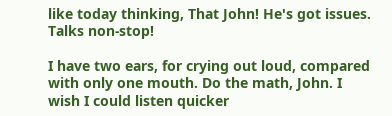like today thinking, That John! He's got issues. Talks non-stop!

I have two ears, for crying out loud, compared with only one mouth. Do the math, John. I wish I could listen quicker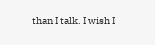than I talk. I wish I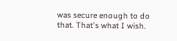was secure enough to do that. That's what I wish.